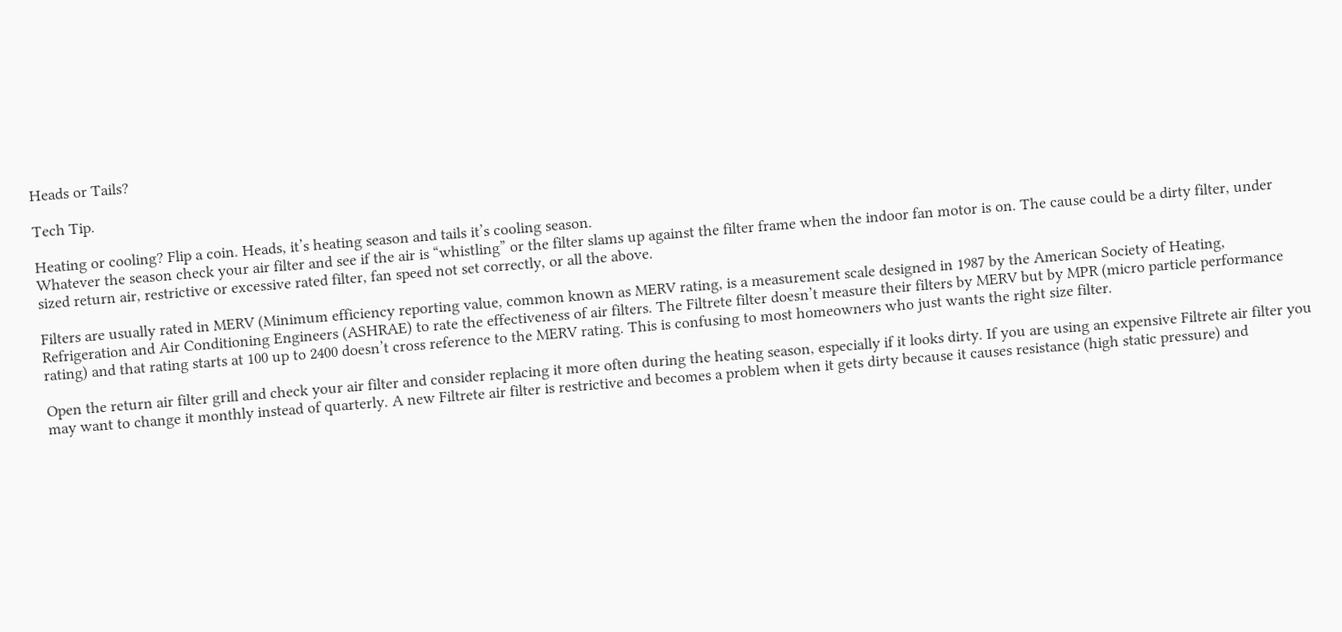Heads or Tails?

Tech Tip.

Heating or cooling? Flip a coin. Heads, it’s heating season and tails it’s cooling season.
Whatever the season check your air filter and see if the air is “whistling” or the filter slams up against the filter frame when the indoor fan motor is on. The cause could be a dirty filter, under sized return air, restrictive or excessive rated filter, fan speed not set correctly, or all the above.

Filters are usually rated in MERV (Minimum efficiency reporting value, common known as MERV rating, is a measurement scale designed in 1987 by the American Society of Heating, Refrigeration and Air Conditioning Engineers (ASHRAE) to rate the effectiveness of air filters. The Filtrete filter doesn’t measure their filters by MERV but by MPR (micro particle performance rating) and that rating starts at 100 up to 2400 doesn’t cross reference to the MERV rating. This is confusing to most homeowners who just wants the right size filter.

Open the return air filter grill and check your air filter and consider replacing it more often during the heating season, especially if it looks dirty. If you are using an expensive Filtrete air filter you may want to change it monthly instead of quarterly. A new Filtrete air filter is restrictive and becomes a problem when it gets dirty because it causes resistance (high static pressure) and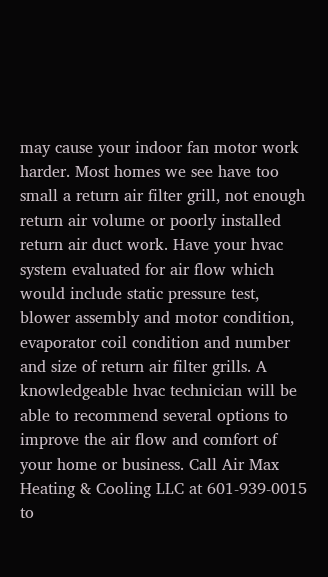may cause your indoor fan motor work harder. Most homes we see have too small a return air filter grill, not enough return air volume or poorly installed return air duct work. Have your hvac system evaluated for air flow which would include static pressure test, blower assembly and motor condition, evaporator coil condition and number and size of return air filter grills. A knowledgeable hvac technician will be able to recommend several options to improve the air flow and comfort of your home or business. Call Air Max Heating & Cooling LLC at 601-939-0015 to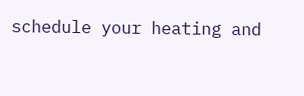schedule your heating and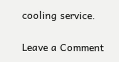cooling service.

Leave a Comment